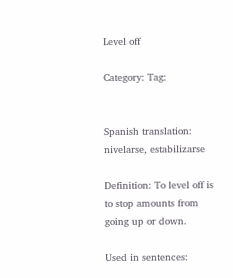Level off

Category: Tag:


Spanish translation: nivelarse, estabilizarse

Definition: To level off is to stop amounts from going up or down.

Used in sentences: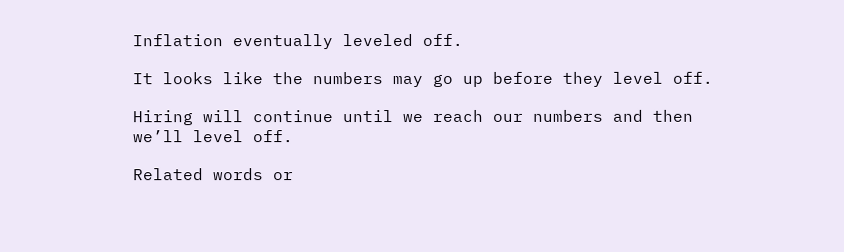Inflation eventually leveled off.

It looks like the numbers may go up before they level off.

Hiring will continue until we reach our numbers and then we’ll level off.

Related words or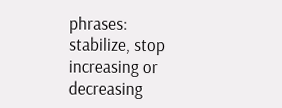phrases: stabilize, stop increasing or decreasing